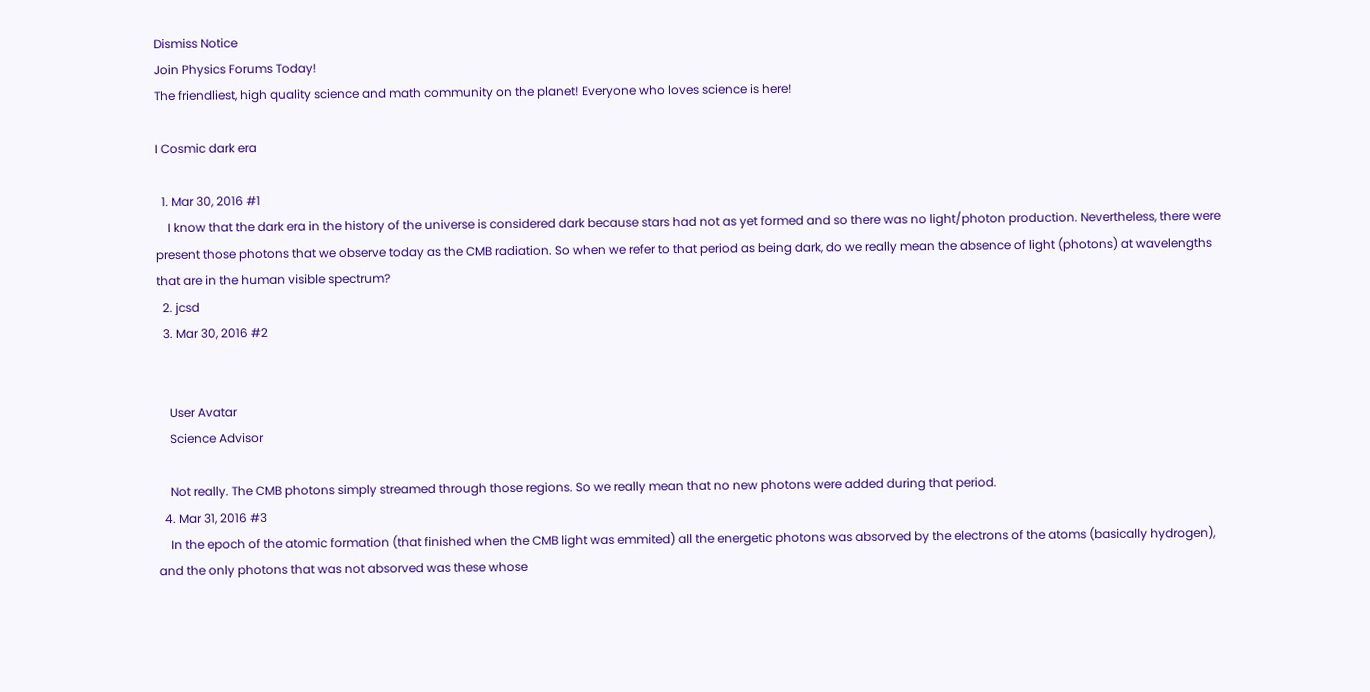Dismiss Notice
Join Physics Forums Today!
The friendliest, high quality science and math community on the planet! Everyone who loves science is here!

I Cosmic dark era

  1. Mar 30, 2016 #1
    I know that the dark era in the history of the universe is considered dark because stars had not as yet formed and so there was no light/photon production. Nevertheless, there were present those photons that we observe today as the CMB radiation. So when we refer to that period as being dark, do we really mean the absence of light (photons) at wavelengths that are in the human visible spectrum?
  2. jcsd
  3. Mar 30, 2016 #2


    User Avatar
    Science Advisor

    Not really. The CMB photons simply streamed through those regions. So we really mean that no new photons were added during that period.
  4. Mar 31, 2016 #3
    In the epoch of the atomic formation (that finished when the CMB light was emmited) all the energetic photons was absorved by the electrons of the atoms (basically hydrogen), and the only photons that was not absorved was these whose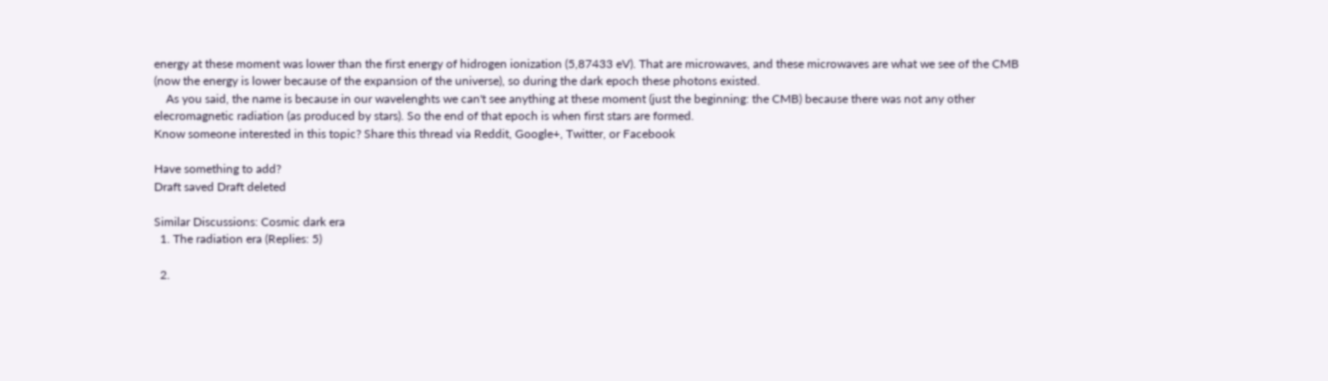energy at these moment was lower than the first energy of hidrogen ionization (5,87433 eV). That are microwaves, and these microwaves are what we see of the CMB (now the energy is lower because of the expansion of the universe), so during the dark epoch these photons existed.
    As you said, the name is because in our wavelenghts we can't see anything at these moment (just the beginning: the CMB) because there was not any other elecromagnetic radiation (as produced by stars). So the end of that epoch is when first stars are formed.
Know someone interested in this topic? Share this thread via Reddit, Google+, Twitter, or Facebook

Have something to add?
Draft saved Draft deleted

Similar Discussions: Cosmic dark era
  1. The radiation era (Replies: 5)

  2.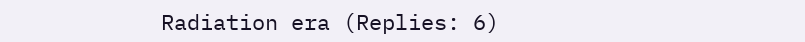Radiation era (Replies: 6)